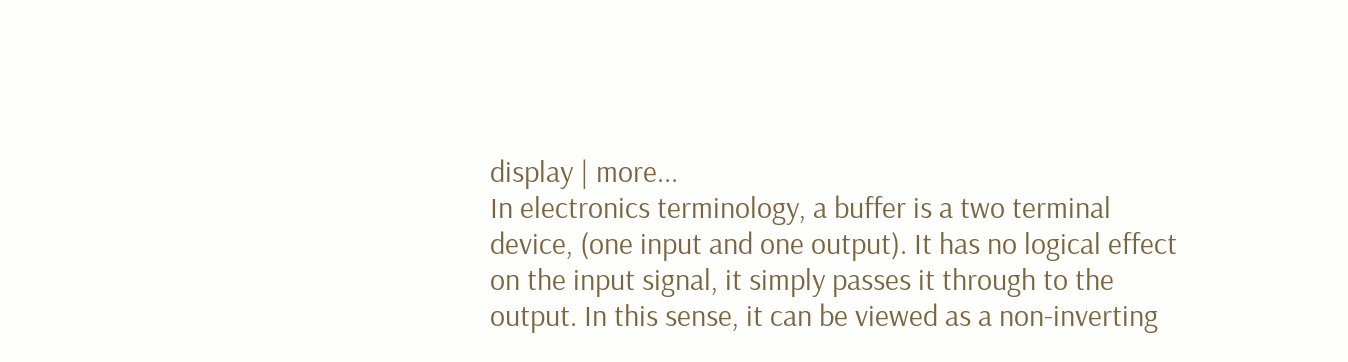display | more...
In electronics terminology, a buffer is a two terminal device, (one input and one output). It has no logical effect on the input signal, it simply passes it through to the output. In this sense, it can be viewed as a non-inverting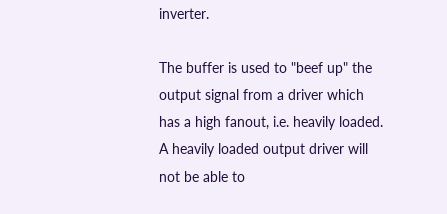inverter.

The buffer is used to "beef up" the output signal from a driver which has a high fanout, i.e. heavily loaded. A heavily loaded output driver will not be able to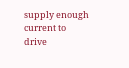supply enough current to drive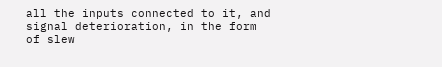all the inputs connected to it, and signal deterioration, in the form of slew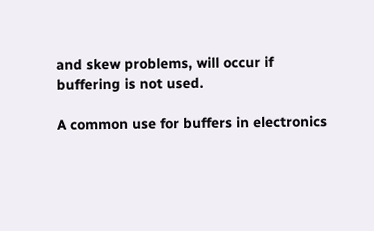and skew problems, will occur if buffering is not used.

A common use for buffers in electronics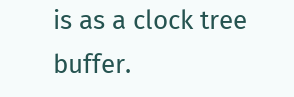is as a clock tree buffer.